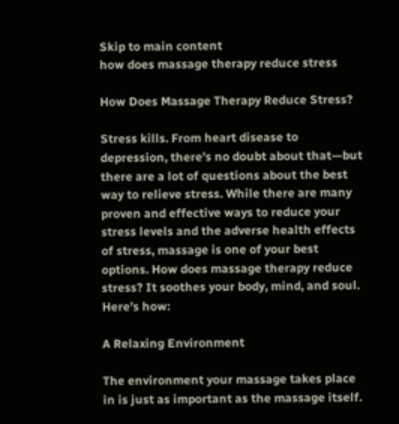Skip to main content
how does massage therapy reduce stress

How Does Massage Therapy Reduce Stress?

Stress kills. From heart disease to depression, there’s no doubt about that—but there are a lot of questions about the best way to relieve stress. While there are many proven and effective ways to reduce your stress levels and the adverse health effects of stress, massage is one of your best options. How does massage therapy reduce stress? It soothes your body, mind, and soul. Here’s how:

A Relaxing Environment

The environment your massage takes place in is just as important as the massage itself.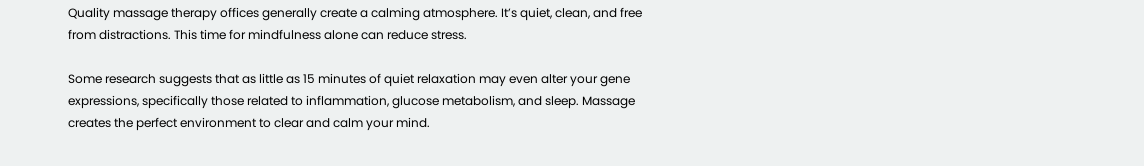Quality massage therapy offices generally create a calming atmosphere. It’s quiet, clean, and free from distractions. This time for mindfulness alone can reduce stress.

Some research suggests that as little as 15 minutes of quiet relaxation may even alter your gene expressions, specifically those related to inflammation, glucose metabolism, and sleep. Massage creates the perfect environment to clear and calm your mind.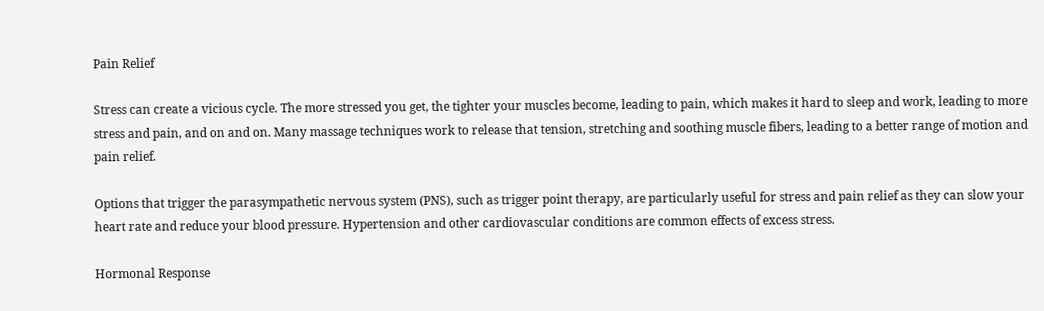Pain Relief

Stress can create a vicious cycle. The more stressed you get, the tighter your muscles become, leading to pain, which makes it hard to sleep and work, leading to more stress and pain, and on and on. Many massage techniques work to release that tension, stretching and soothing muscle fibers, leading to a better range of motion and pain relief.

Options that trigger the parasympathetic nervous system (PNS), such as trigger point therapy, are particularly useful for stress and pain relief as they can slow your heart rate and reduce your blood pressure. Hypertension and other cardiovascular conditions are common effects of excess stress.

Hormonal Response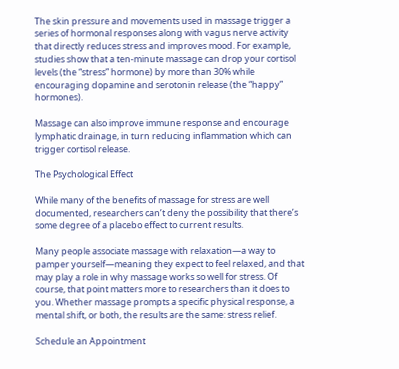The skin pressure and movements used in massage trigger a series of hormonal responses along with vagus nerve activity that directly reduces stress and improves mood. For example, studies show that a ten-minute massage can drop your cortisol levels (the “stress” hormone) by more than 30% while encouraging dopamine and serotonin release (the “happy” hormones).

Massage can also improve immune response and encourage lymphatic drainage, in turn reducing inflammation which can trigger cortisol release.

The Psychological Effect

While many of the benefits of massage for stress are well documented, researchers can’t deny the possibility that there’s some degree of a placebo effect to current results.

Many people associate massage with relaxation—a way to pamper yourself—meaning they expect to feel relaxed, and that may play a role in why massage works so well for stress. Of course, that point matters more to researchers than it does to you. Whether massage prompts a specific physical response, a mental shift, or both, the results are the same: stress relief.

Schedule an Appointment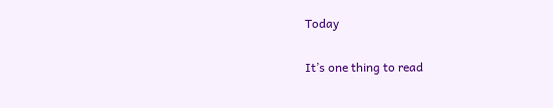Today

It’s one thing to read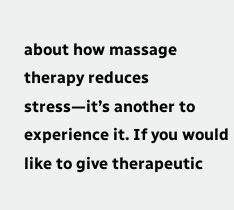about how massage therapy reduces stress—it’s another to experience it. If you would like to give therapeutic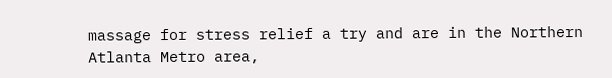massage for stress relief a try and are in the Northern Atlanta Metro area,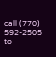call (770) 592-2505 to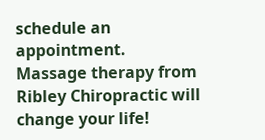schedule an appointment. Massage therapy from Ribley Chiropractic will change your life!